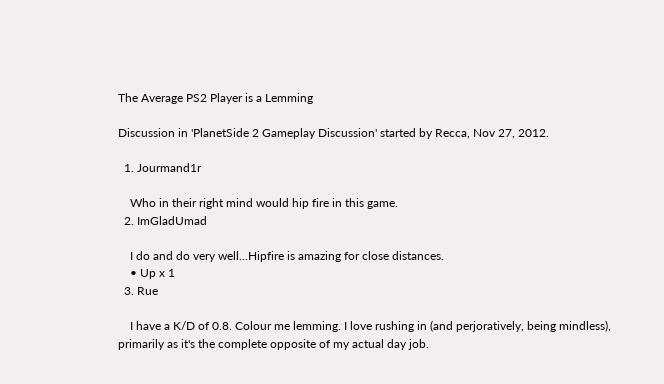The Average PS2 Player is a Lemming

Discussion in 'PlanetSide 2 Gameplay Discussion' started by Recca, Nov 27, 2012.

  1. Jourmand1r

    Who in their right mind would hip fire in this game.
  2. ImGladUmad

    I do and do very well...Hipfire is amazing for close distances.
    • Up x 1
  3. Rue

    I have a K/D of 0.8. Colour me lemming. I love rushing in (and perjoratively, being mindless), primarily as it's the complete opposite of my actual day job.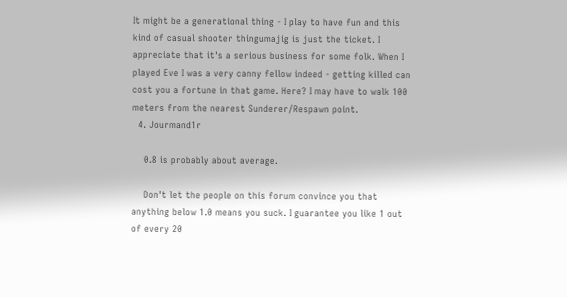It might be a generational thing - I play to have fun and this kind of casual shooter thingumajig is just the ticket. I appreciate that it's a serious business for some folk. When I played Eve I was a very canny fellow indeed - getting killed can cost you a fortune in that game. Here? I may have to walk 100 meters from the nearest Sunderer/Respawn point.
  4. Jourmand1r

    0.8 is probably about average.

    Don't let the people on this forum convince you that anything below 1.0 means you suck. I guarantee you like 1 out of every 20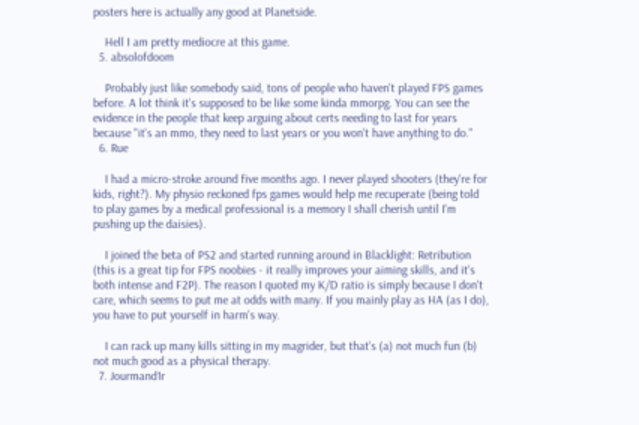posters here is actually any good at Planetside.

    Hell I am pretty mediocre at this game.
  5. absolofdoom

    Probably just like somebody said, tons of people who haven't played FPS games before. A lot think it's supposed to be like some kinda mmorpg. You can see the evidence in the people that keep arguing about certs needing to last for years because "it's an mmo, they need to last years or you won't have anything to do."
  6. Rue

    I had a micro-stroke around five months ago. I never played shooters (they're for kids, right?). My physio reckoned fps games would help me recuperate (being told to play games by a medical professional is a memory I shall cherish until I'm pushing up the daisies).

    I joined the beta of PS2 and started running around in Blacklight: Retribution (this is a great tip for FPS noobies - it really improves your aiming skills, and it's both intense and F2P). The reason I quoted my K/D ratio is simply because I don't care, which seems to put me at odds with many. If you mainly play as HA (as I do), you have to put yourself in harm's way.

    I can rack up many kills sitting in my magrider, but that's (a) not much fun (b) not much good as a physical therapy.
  7. Jourmand1r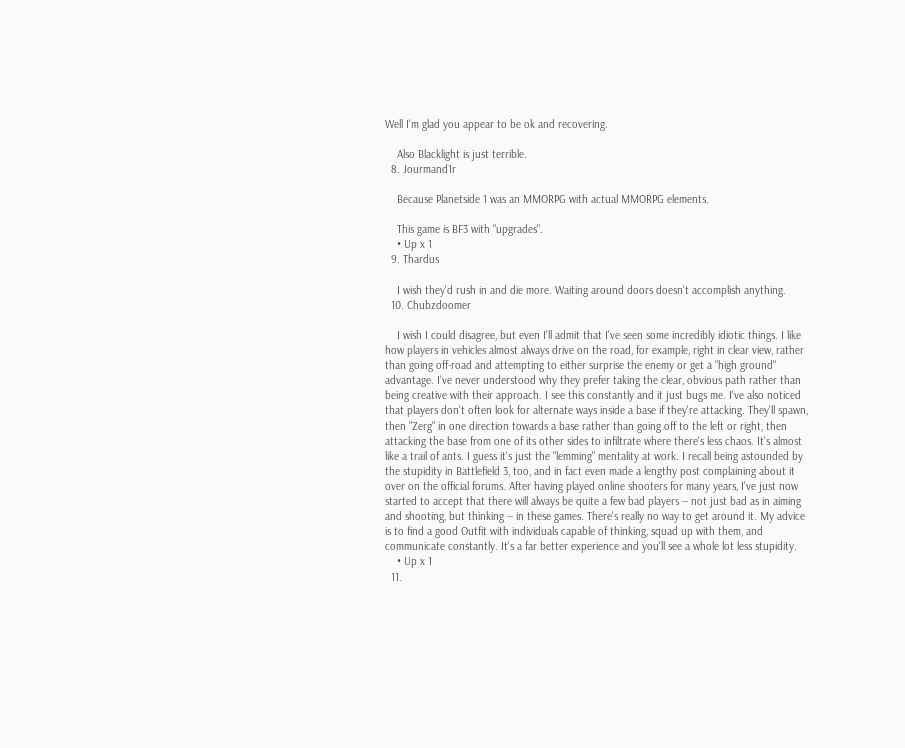Well I'm glad you appear to be ok and recovering.

    Also Blacklight is just terrible.
  8. Jourmand1r

    Because Planetside 1 was an MMORPG with actual MMORPG elements.

    This game is BF3 with "upgrades".
    • Up x 1
  9. Thardus

    I wish they'd rush in and die more. Waiting around doors doesn't accomplish anything.
  10. Chubzdoomer

    I wish I could disagree, but even I'll admit that I've seen some incredibly idiotic things. I like how players in vehicles almost always drive on the road, for example, right in clear view, rather than going off-road and attempting to either surprise the enemy or get a "high ground" advantage. I've never understood why they prefer taking the clear, obvious path rather than being creative with their approach. I see this constantly and it just bugs me. I've also noticed that players don't often look for alternate ways inside a base if they're attacking. They'll spawn, then "Zerg" in one direction towards a base rather than going off to the left or right, then attacking the base from one of its other sides to infiltrate where there's less chaos. It's almost like a trail of ants. I guess it's just the "lemming" mentality at work. I recall being astounded by the stupidity in Battlefield 3, too, and in fact even made a lengthy post complaining about it over on the official forums. After having played online shooters for many years, I've just now started to accept that there will always be quite a few bad players -- not just bad as in aiming and shooting, but thinking -- in these games. There's really no way to get around it. My advice is to find a good Outfit with individuals capable of thinking, squad up with them, and communicate constantly. It's a far better experience and you'll see a whole lot less stupidity.
    • Up x 1
  11.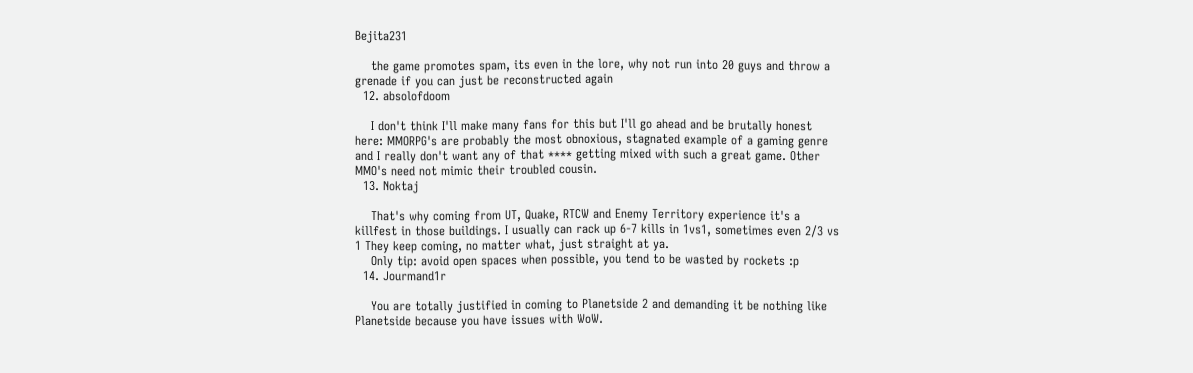Bejita231

    the game promotes spam, its even in the lore, why not run into 20 guys and throw a grenade if you can just be reconstructed again
  12. absolofdoom

    I don't think I'll make many fans for this but I'll go ahead and be brutally honest here: MMORPG's are probably the most obnoxious, stagnated example of a gaming genre and I really don't want any of that **** getting mixed with such a great game. Other MMO's need not mimic their troubled cousin.
  13. Noktaj

    That's why coming from UT, Quake, RTCW and Enemy Territory experience it's a killfest in those buildings. I usually can rack up 6-7 kills in 1vs1, sometimes even 2/3 vs 1 They keep coming, no matter what, just straight at ya.
    Only tip: avoid open spaces when possible, you tend to be wasted by rockets :p
  14. Jourmand1r

    You are totally justified in coming to Planetside 2 and demanding it be nothing like Planetside because you have issues with WoW.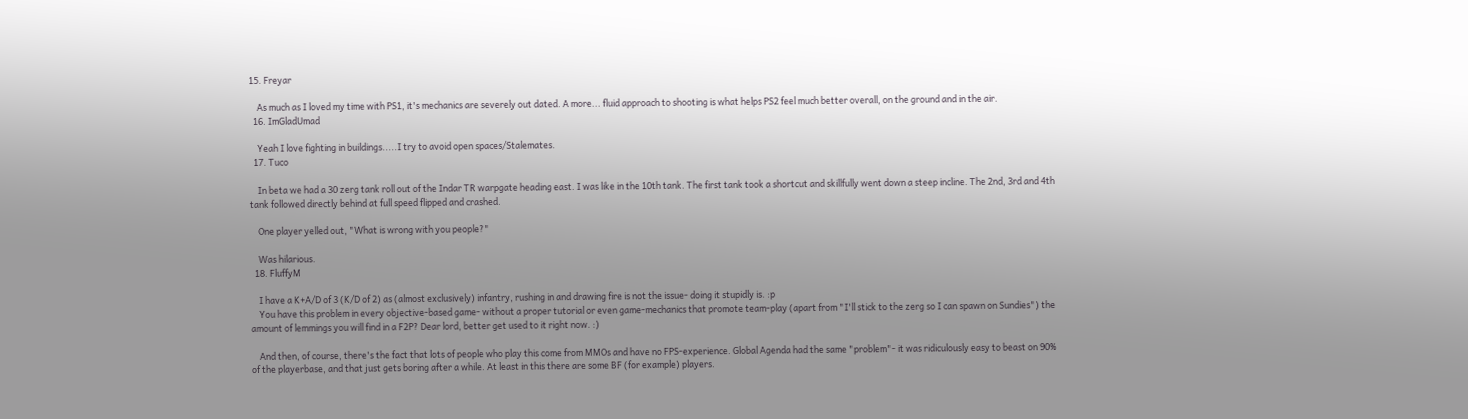15. Freyar

    As much as I loved my time with PS1, it's mechanics are severely out dated. A more... fluid approach to shooting is what helps PS2 feel much better overall, on the ground and in the air.
  16. ImGladUmad

    Yeah I love fighting in buildings.....I try to avoid open spaces/Stalemates.
  17. Tuco

    In beta we had a 30 zerg tank roll out of the Indar TR warpgate heading east. I was like in the 10th tank. The first tank took a shortcut and skillfully went down a steep incline. The 2nd, 3rd and 4th tank followed directly behind at full speed flipped and crashed.

    One player yelled out, "What is wrong with you people?"

    Was hilarious.
  18. FluffyM

    I have a K+A/D of 3 (K/D of 2) as (almost exclusively) infantry, rushing in and drawing fire is not the issue- doing it stupidly is. :p
    You have this problem in every objective-based game- without a proper tutorial or even game-mechanics that promote team-play (apart from "I'll stick to the zerg so I can spawn on Sundies") the amount of lemmings you will find in a F2P? Dear lord, better get used to it right now. :)

    And then, of course, there's the fact that lots of people who play this come from MMOs and have no FPS-experience. Global Agenda had the same "problem"- it was ridiculously easy to beast on 90% of the playerbase, and that just gets boring after a while. At least in this there are some BF (for example) players.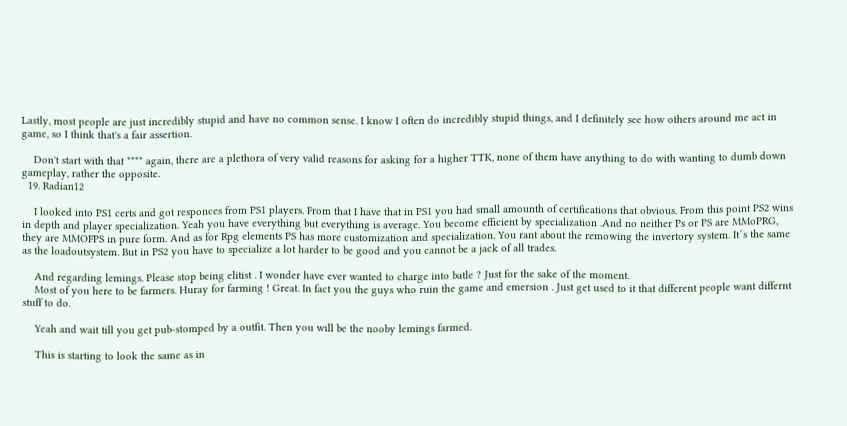Lastly, most people are just incredibly stupid and have no common sense. I know I often do incredibly stupid things, and I definitely see how others around me act in game, so I think that's a fair assertion.

    Don't start with that **** again, there are a plethora of very valid reasons for asking for a higher TTK, none of them have anything to do with wanting to dumb down gameplay, rather the opposite.
  19. Radian12

    I looked into PS1 certs and got responces from PS1 players. From that I have that in PS1 you had small amounth of certifications that obvious. From this point PS2 wins in depth and player specialization. Yeah you have everything but everything is average. You become efficient by specialization .And no neither Ps or PS are MMoPRG, they are MMOFPS in pure form. And as for Rpg elements PS has more customization and specialization. You rant about the remowing the invertory system. It´s the same as the loadoutsystem. But in PS2 you have to specialize a lot harder to be good and you cannot be a jack of all trades.

    And regarding lemings. Please stop being elitist . I wonder have ever wanted to charge into batle ? Just for the sake of the moment.
    Most of you here to be farmers. Huray for farming ! Great. In fact you the guys who ruin the game and emersion . Just get used to it that different people want differnt stuff to do.

    Yeah and wait till you get pub-stomped by a outfit. Then you will be the nooby lemings farmed.

    This is starting to look the same as in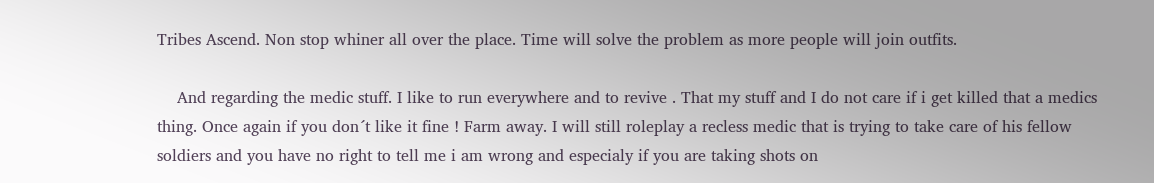Tribes Ascend. Non stop whiner all over the place. Time will solve the problem as more people will join outfits.

    And regarding the medic stuff. I like to run everywhere and to revive . That my stuff and I do not care if i get killed that a medics thing. Once again if you don´t like it fine ! Farm away. I will still roleplay a recless medic that is trying to take care of his fellow soldiers and you have no right to tell me i am wrong and especialy if you are taking shots on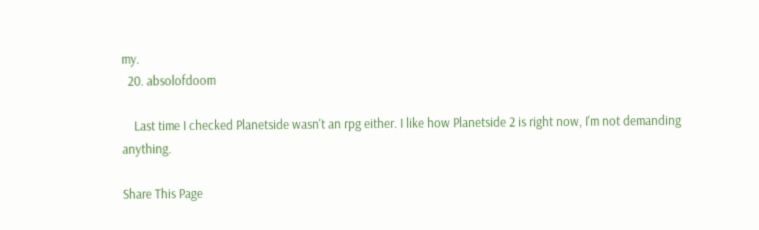my.
  20. absolofdoom

    Last time I checked Planetside wasn't an rpg either. I like how Planetside 2 is right now, I'm not demanding anything.

Share This Page